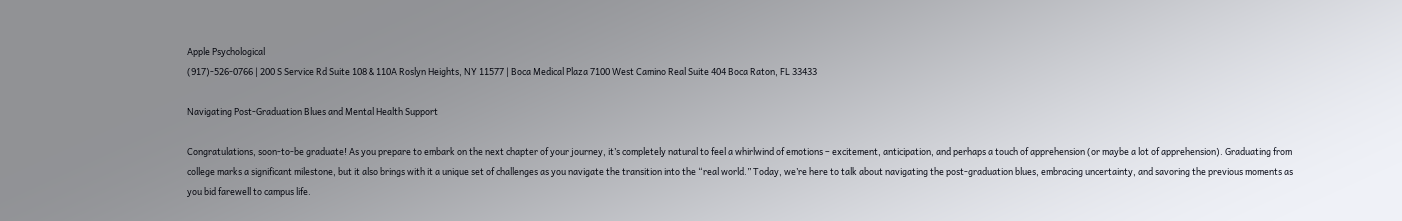Apple Psychological
(917)-526-0766 | 200 S Service Rd Suite 108 & 110A Roslyn Heights, NY 11577 | Boca Medical Plaza 7100 West Camino Real Suite 404 Boca Raton, FL 33433

Navigating Post-Graduation Blues and Mental Health Support

Congratulations, soon-to-be graduate! As you prepare to embark on the next chapter of your journey, it’s completely natural to feel a whirlwind of emotions – excitement, anticipation, and perhaps a touch of apprehension (or maybe a lot of apprehension). Graduating from college marks a significant milestone, but it also brings with it a unique set of challenges as you navigate the transition into the “real world.” Today, we’re here to talk about navigating the post-graduation blues, embracing uncertainty, and savoring the previous moments as you bid farewell to campus life.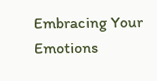Embracing Your Emotions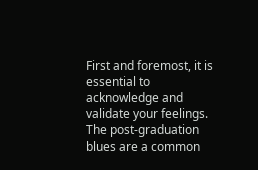First and foremost, it is essential to acknowledge and validate your feelings. The post-graduation blues are a common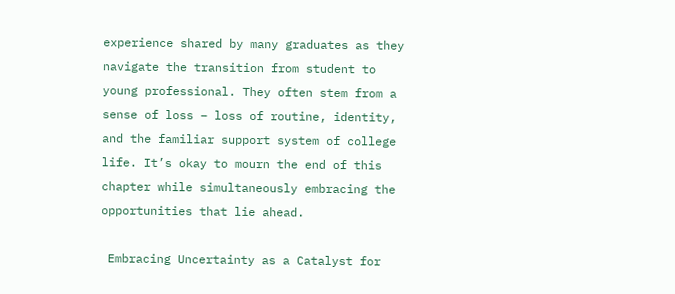experience shared by many graduates as they navigate the transition from student to young professional. They often stem from a sense of loss – loss of routine, identity, and the familiar support system of college life. It’s okay to mourn the end of this chapter while simultaneously embracing the opportunities that lie ahead.

 Embracing Uncertainty as a Catalyst for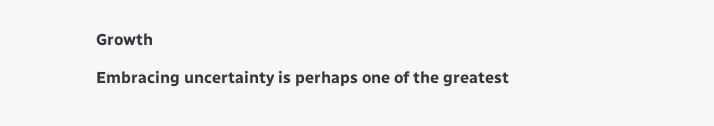Growth

Embracing uncertainty is perhaps one of the greatest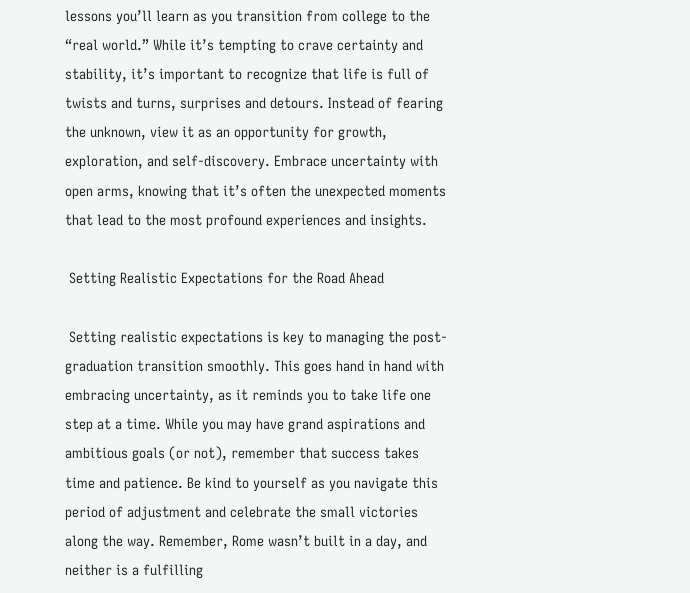lessons you’ll learn as you transition from college to the “real world.” While it’s tempting to crave certainty and stability, it’s important to recognize that life is full of twists and turns, surprises and detours. Instead of fearing the unknown, view it as an opportunity for growth, exploration, and self-discovery. Embrace uncertainty with open arms, knowing that it’s often the unexpected moments that lead to the most profound experiences and insights.

 Setting Realistic Expectations for the Road Ahead

 Setting realistic expectations is key to managing the post-graduation transition smoothly. This goes hand in hand with embracing uncertainty, as it reminds you to take life one step at a time. While you may have grand aspirations and ambitious goals (or not), remember that success takes time and patience. Be kind to yourself as you navigate this period of adjustment and celebrate the small victories along the way. Remember, Rome wasn’t built in a day, and neither is a fulfilling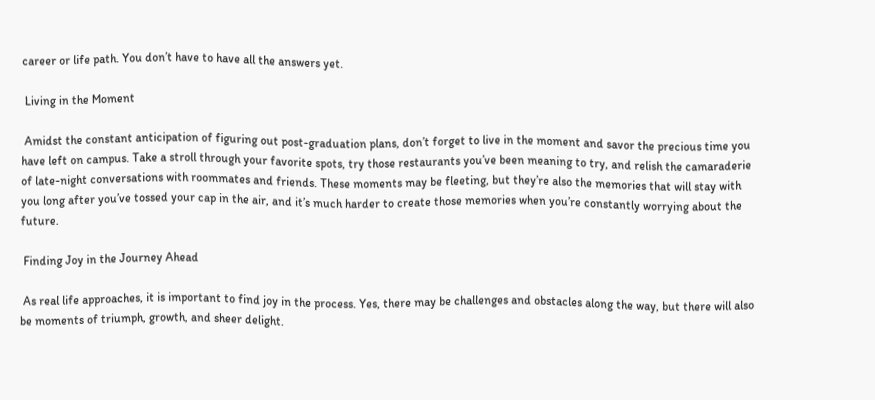career or life path. You don’t have to have all the answers yet.

 Living in the Moment

 Amidst the constant anticipation of figuring out post-graduation plans, don’t forget to live in the moment and savor the precious time you have left on campus. Take a stroll through your favorite spots, try those restaurants you’ve been meaning to try, and relish the camaraderie of late-night conversations with roommates and friends. These moments may be fleeting, but they’re also the memories that will stay with you long after you’ve tossed your cap in the air, and it’s much harder to create those memories when you’re constantly worrying about the future.

 Finding Joy in the Journey Ahead

 As real life approaches, it is important to find joy in the process. Yes, there may be challenges and obstacles along the way, but there will also be moments of triumph, growth, and sheer delight.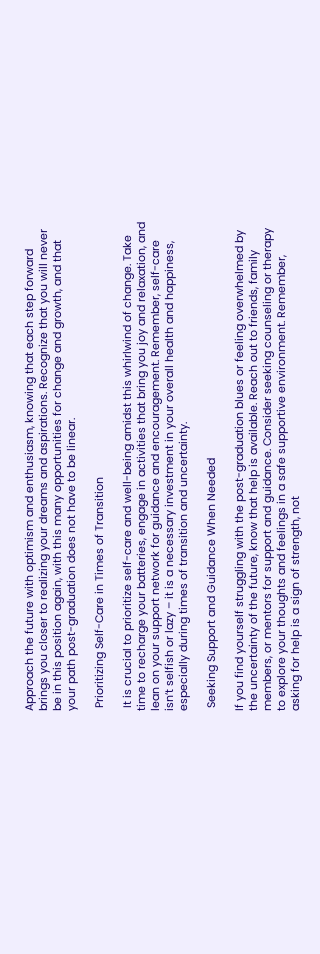Approach the future with optimism and enthusiasm, knowing that each step forward brings you closer to realizing your dreams and aspirations. Recognize that you will never be in this position again, with this many opportunities for change and growth, and that your path post-graduation does not have to be linear.

 Prioritizing Self-Care in Times of Transition

 It is crucial to prioritize self-care and well-being amidst this whirlwind of change. Take time to recharge your batteries, engage in activities that bring you joy and relaxation, and lean on your support network for guidance and encouragement. Remember, self-care isn’t selfish or lazy – it is a necessary investment in your overall health and happiness, especially during times of transition and uncertainty.

 Seeking Support and Guidance When Needed

If you find yourself struggling with the post-graduation blues or feeling overwhelmed by the uncertainty of the future, know that help is available. Reach out to friends, family members, or mentors for support and guidance. Consider seeking counseling or therapy to explore your thoughts and feelings in a safe supportive environment. Remember, asking for help is a sign of strength, not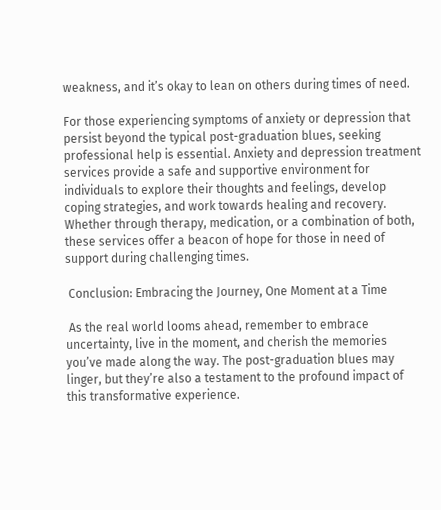weakness, and it’s okay to lean on others during times of need.

For those experiencing symptoms of anxiety or depression that persist beyond the typical post-graduation blues, seeking professional help is essential. Anxiety and depression treatment services provide a safe and supportive environment for individuals to explore their thoughts and feelings, develop coping strategies, and work towards healing and recovery. Whether through therapy, medication, or a combination of both, these services offer a beacon of hope for those in need of support during challenging times.

 Conclusion: Embracing the Journey, One Moment at a Time

 As the real world looms ahead, remember to embrace uncertainty, live in the moment, and cherish the memories you’ve made along the way. The post-graduation blues may linger, but they’re also a testament to the profound impact of this transformative experience.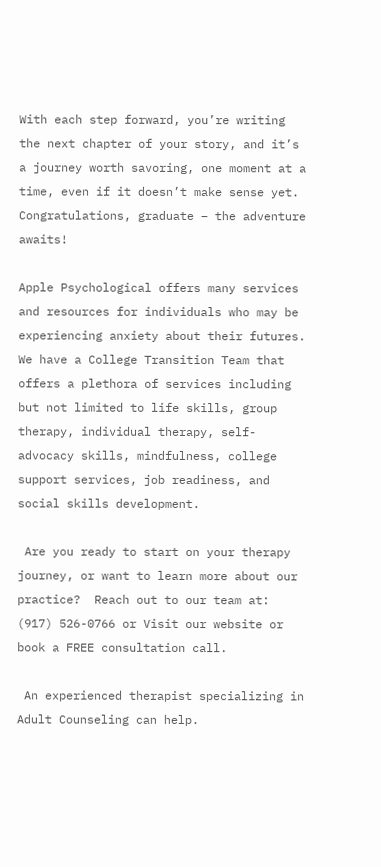With each step forward, you’re writing the next chapter of your story, and it’s a journey worth savoring, one moment at a time, even if it doesn’t make sense yet. Congratulations, graduate – the adventure awaits!

Apple Psychological offers many services and resources for individuals who may be experiencing anxiety about their futures. We have a College Transition Team that offers a plethora of services including but not limited to life skills, group therapy, individual therapy, self-advocacy skills, mindfulness, college support services, job readiness, and social skills development.

 Are you ready to start on your therapy journey, or want to learn more about our practice?  Reach out to our team at: (917) 526-0766 or Visit our website or book a FREE consultation call.

 An experienced therapist specializing in Adult Counseling can help.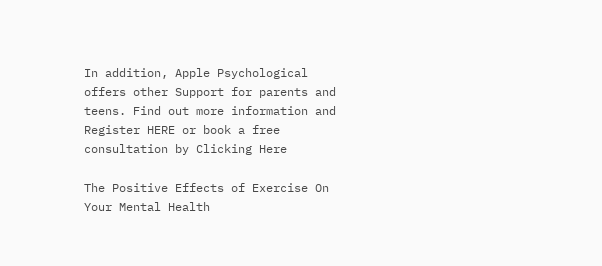In addition, Apple Psychological offers other Support for parents and teens. Find out more information and Register HERE or book a free consultation by Clicking Here

The Positive Effects of Exercise On Your Mental Health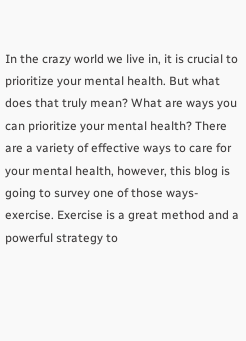In the crazy world we live in, it is crucial to prioritize your mental health. But what does that truly mean? What are ways you can prioritize your mental health? There are a variety of effective ways to care for your mental health, however, this blog is going to survey one of those ways- exercise. Exercise is a great method and a powerful strategy to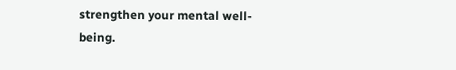strengthen your mental well-being.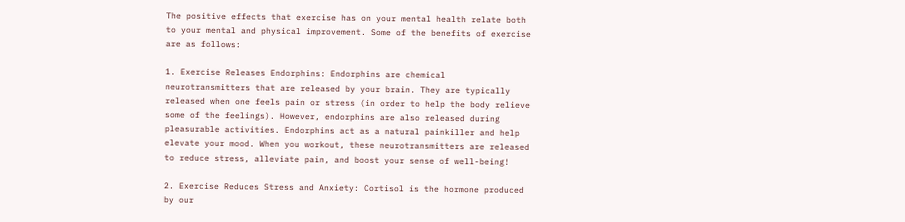The positive effects that exercise has on your mental health relate both to your mental and physical improvement. Some of the benefits of exercise are as follows:

1. Exercise Releases Endorphins: Endorphins are chemical neurotransmitters that are released by your brain. They are typically released when one feels pain or stress (in order to help the body relieve some of the feelings). However, endorphins are also released during pleasurable activities. Endorphins act as a natural painkiller and help elevate your mood. When you workout, these neurotransmitters are released to reduce stress, alleviate pain, and boost your sense of well-being!

2. Exercise Reduces Stress and Anxiety: Cortisol is the hormone produced by our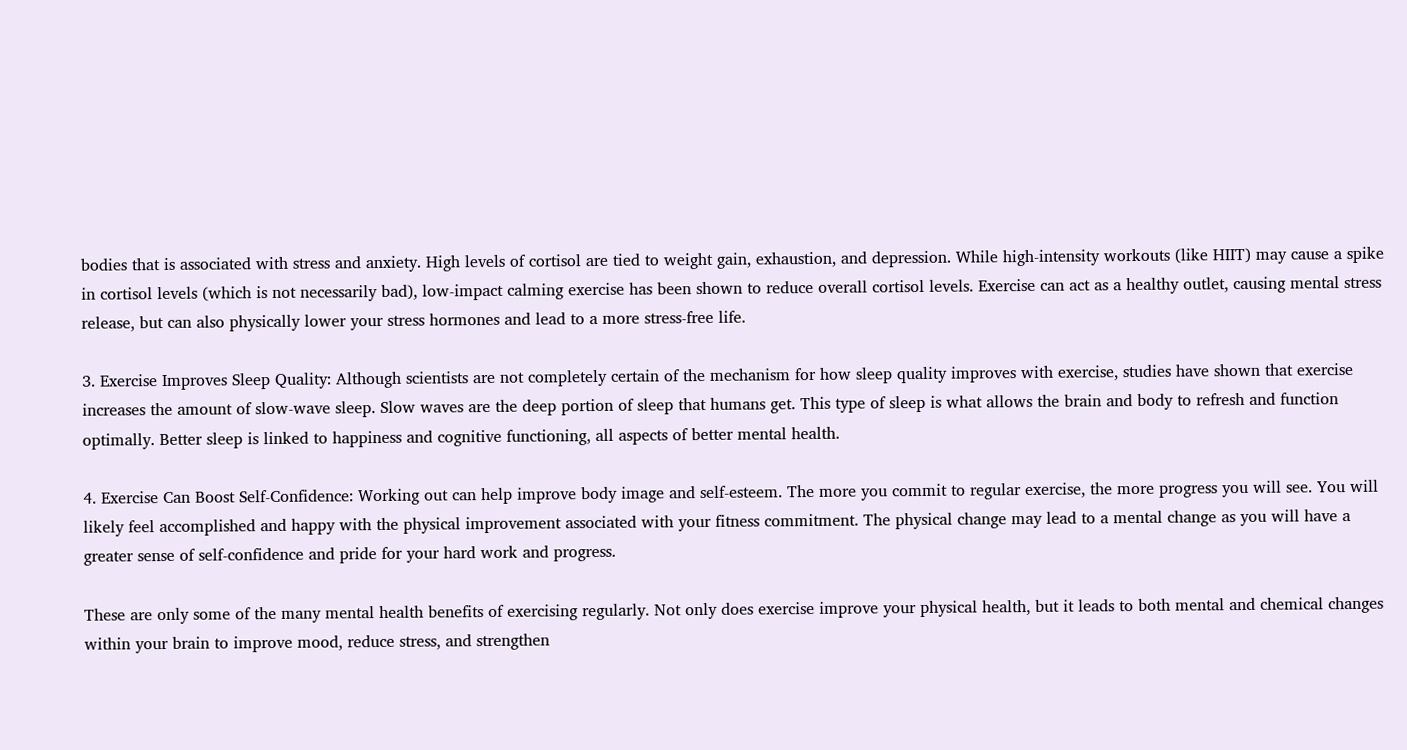bodies that is associated with stress and anxiety. High levels of cortisol are tied to weight gain, exhaustion, and depression. While high-intensity workouts (like HIIT) may cause a spike in cortisol levels (which is not necessarily bad), low-impact calming exercise has been shown to reduce overall cortisol levels. Exercise can act as a healthy outlet, causing mental stress release, but can also physically lower your stress hormones and lead to a more stress-free life.

3. Exercise Improves Sleep Quality: Although scientists are not completely certain of the mechanism for how sleep quality improves with exercise, studies have shown that exercise increases the amount of slow-wave sleep. Slow waves are the deep portion of sleep that humans get. This type of sleep is what allows the brain and body to refresh and function optimally. Better sleep is linked to happiness and cognitive functioning, all aspects of better mental health.

4. Exercise Can Boost Self-Confidence: Working out can help improve body image and self-esteem. The more you commit to regular exercise, the more progress you will see. You will likely feel accomplished and happy with the physical improvement associated with your fitness commitment. The physical change may lead to a mental change as you will have a greater sense of self-confidence and pride for your hard work and progress.

These are only some of the many mental health benefits of exercising regularly. Not only does exercise improve your physical health, but it leads to both mental and chemical changes within your brain to improve mood, reduce stress, and strengthen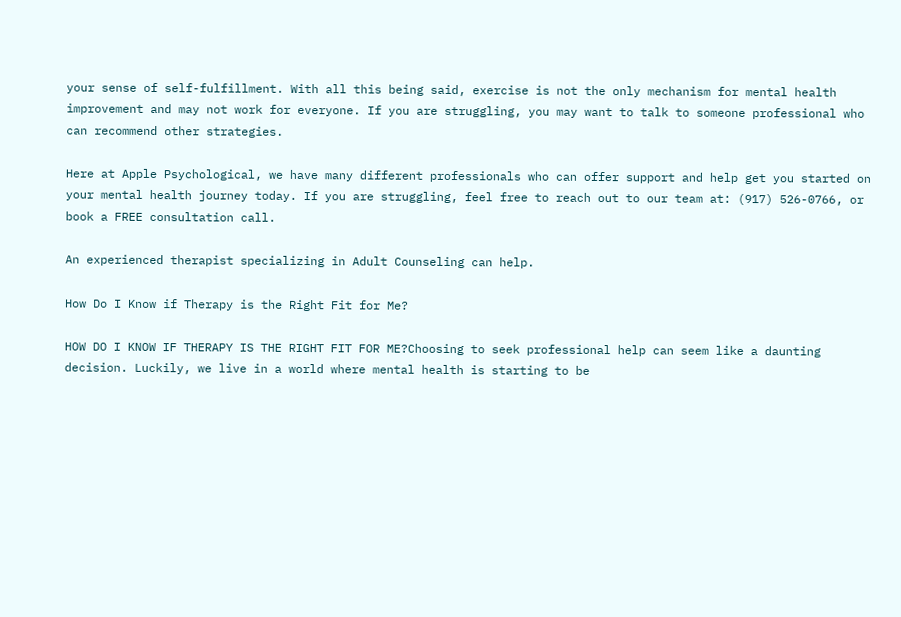your sense of self-fulfillment. With all this being said, exercise is not the only mechanism for mental health improvement and may not work for everyone. If you are struggling, you may want to talk to someone professional who can recommend other strategies.

Here at Apple Psychological, we have many different professionals who can offer support and help get you started on your mental health journey today. If you are struggling, feel free to reach out to our team at: (917) 526-0766, or book a FREE consultation call.

An experienced therapist specializing in Adult Counseling can help.

How Do I Know if Therapy is the Right Fit for Me?

HOW DO I KNOW IF THERAPY IS THE RIGHT FIT FOR ME?Choosing to seek professional help can seem like a daunting decision. Luckily, we live in a world where mental health is starting to be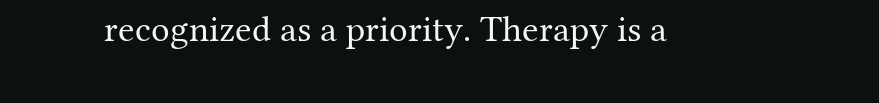recognized as a priority. Therapy is a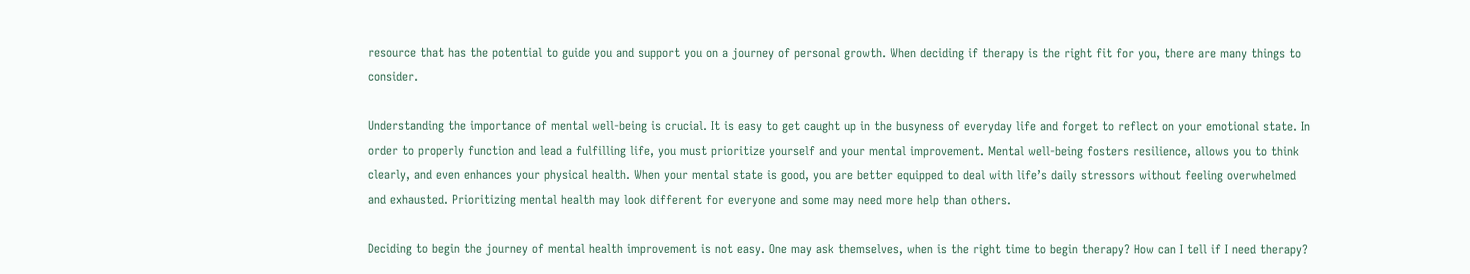resource that has the potential to guide you and support you on a journey of personal growth. When deciding if therapy is the right fit for you, there are many things to consider.

Understanding the importance of mental well-being is crucial. It is easy to get caught up in the busyness of everyday life and forget to reflect on your emotional state. In order to properly function and lead a fulfilling life, you must prioritize yourself and your mental improvement. Mental well-being fosters resilience, allows you to think clearly, and even enhances your physical health. When your mental state is good, you are better equipped to deal with life’s daily stressors without feeling overwhelmed and exhausted. Prioritizing mental health may look different for everyone and some may need more help than others.

Deciding to begin the journey of mental health improvement is not easy. One may ask themselves, when is the right time to begin therapy? How can I tell if I need therapy?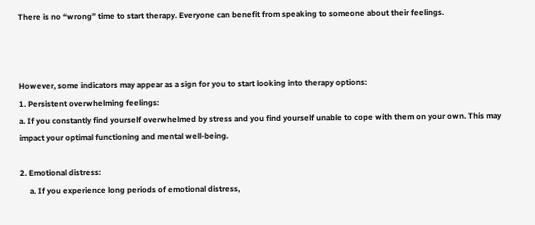There is no “wrong” time to start therapy. Everyone can benefit from speaking to someone about their feelings.



However, some indicators may appear as a sign for you to start looking into therapy options:
1. Persistent overwhelming feelings:
a. If you constantly find yourself overwhelmed by stress and you find yourself unable to cope with them on your own. This may impact your optimal functioning and mental well-being.

2. Emotional distress:
     a. If you experience long periods of emotional distress,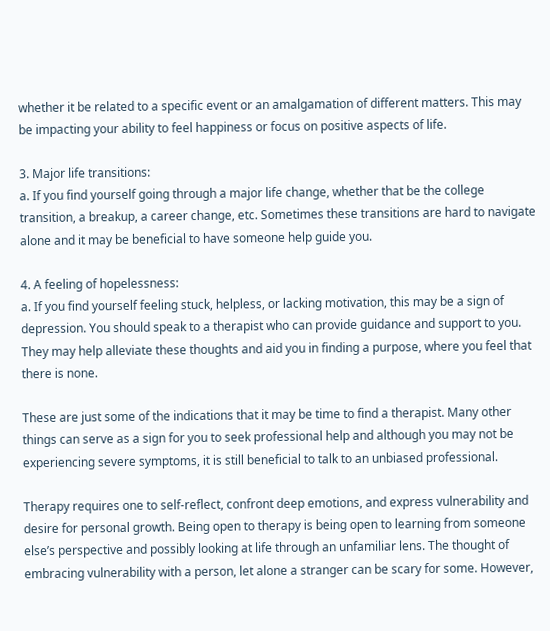whether it be related to a specific event or an amalgamation of different matters. This may be impacting your ability to feel happiness or focus on positive aspects of life.

3. Major life transitions:
a. If you find yourself going through a major life change, whether that be the college transition, a breakup, a career change, etc. Sometimes these transitions are hard to navigate alone and it may be beneficial to have someone help guide you.

4. A feeling of hopelessness:
a. If you find yourself feeling stuck, helpless, or lacking motivation, this may be a sign of depression. You should speak to a therapist who can provide guidance and support to you. They may help alleviate these thoughts and aid you in finding a purpose, where you feel that there is none.

These are just some of the indications that it may be time to find a therapist. Many other things can serve as a sign for you to seek professional help and although you may not be experiencing severe symptoms, it is still beneficial to talk to an unbiased professional.

Therapy requires one to self-reflect, confront deep emotions, and express vulnerability and desire for personal growth. Being open to therapy is being open to learning from someone else’s perspective and possibly looking at life through an unfamiliar lens. The thought of embracing vulnerability with a person, let alone a stranger can be scary for some. However,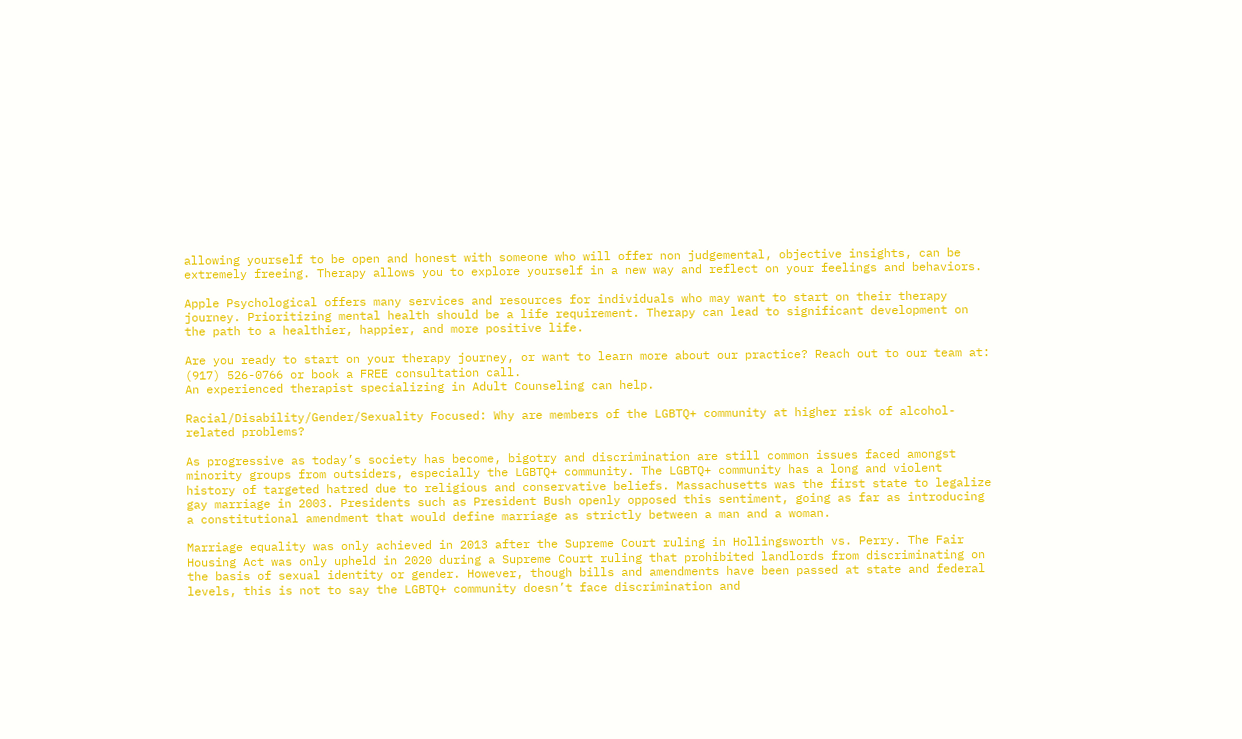allowing yourself to be open and honest with someone who will offer non judgemental, objective insights, can be extremely freeing. Therapy allows you to explore yourself in a new way and reflect on your feelings and behaviors.

Apple Psychological offers many services and resources for individuals who may want to start on their therapy journey. Prioritizing mental health should be a life requirement. Therapy can lead to significant development on the path to a healthier, happier, and more positive life.

Are you ready to start on your therapy journey, or want to learn more about our practice? Reach out to our team at: (917) 526-0766 or book a FREE consultation call.
An experienced therapist specializing in Adult Counseling can help.

Racial/Disability/Gender/Sexuality Focused: Why are members of the LGBTQ+ community at higher risk of alcohol-related problems?

As progressive as today’s society has become, bigotry and discrimination are still common issues faced amongst minority groups from outsiders, especially the LGBTQ+ community. The LGBTQ+ community has a long and violent history of targeted hatred due to religious and conservative beliefs. Massachusetts was the first state to legalize gay marriage in 2003. Presidents such as President Bush openly opposed this sentiment, going as far as introducing a constitutional amendment that would define marriage as strictly between a man and a woman.

Marriage equality was only achieved in 2013 after the Supreme Court ruling in Hollingsworth vs. Perry. The Fair Housing Act was only upheld in 2020 during a Supreme Court ruling that prohibited landlords from discriminating on the basis of sexual identity or gender. However, though bills and amendments have been passed at state and federal levels, this is not to say the LGBTQ+ community doesn’t face discrimination and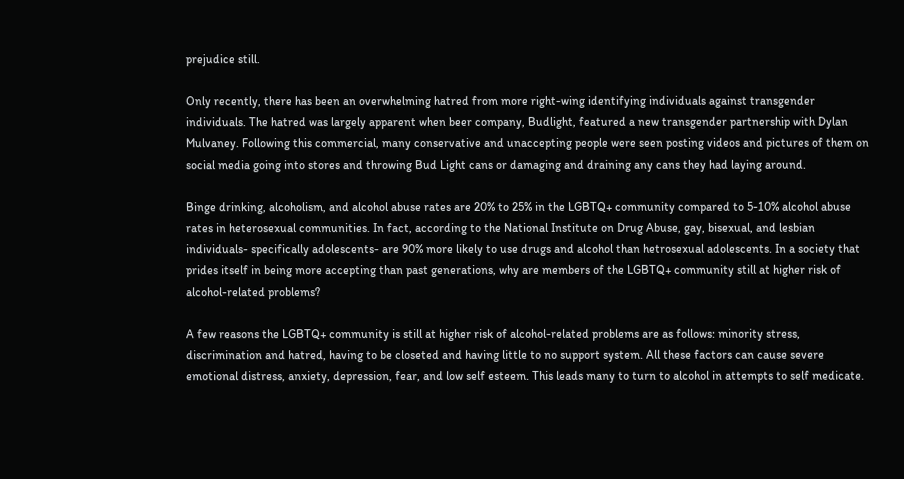prejudice still.

Only recently, there has been an overwhelming hatred from more right-wing identifying individuals against transgender individuals. The hatred was largely apparent when beer company, Budlight, featured a new transgender partnership with Dylan Mulvaney. Following this commercial, many conservative and unaccepting people were seen posting videos and pictures of them on social media going into stores and throwing Bud Light cans or damaging and draining any cans they had laying around.

Binge drinking, alcoholism, and alcohol abuse rates are 20% to 25% in the LGBTQ+ community compared to 5-10% alcohol abuse rates in heterosexual communities. In fact, according to the National Institute on Drug Abuse, gay, bisexual, and lesbian individuals- specifically adolescents- are 90% more likely to use drugs and alcohol than hetrosexual adolescents. In a society that prides itself in being more accepting than past generations, why are members of the LGBTQ+ community still at higher risk of alcohol-related problems?

A few reasons the LGBTQ+ community is still at higher risk of alcohol-related problems are as follows: minority stress, discrimination and hatred, having to be closeted and having little to no support system. All these factors can cause severe emotional distress, anxiety, depression, fear, and low self esteem. This leads many to turn to alcohol in attempts to self medicate.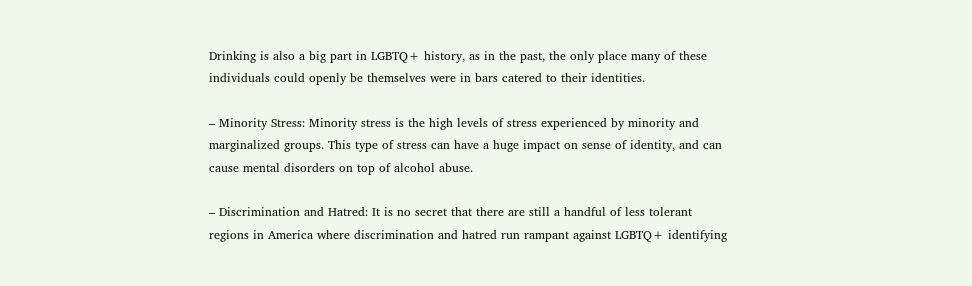Drinking is also a big part in LGBTQ+ history, as in the past, the only place many of these individuals could openly be themselves were in bars catered to their identities.

– Minority Stress: Minority stress is the high levels of stress experienced by minority and marginalized groups. This type of stress can have a huge impact on sense of identity, and can cause mental disorders on top of alcohol abuse.

– Discrimination and Hatred: It is no secret that there are still a handful of less tolerant regions in America where discrimination and hatred run rampant against LGBTQ+ identifying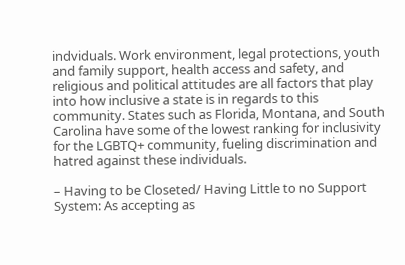indviduals. Work environment, legal protections, youth and family support, health access and safety, and religious and political attitudes are all factors that play into how inclusive a state is in regards to this community. States such as Florida, Montana, and South Carolina have some of the lowest ranking for inclusivity for the LGBTQ+ community, fueling discrimination and hatred against these individuals.

– Having to be Closeted/ Having Little to no Support System: As accepting as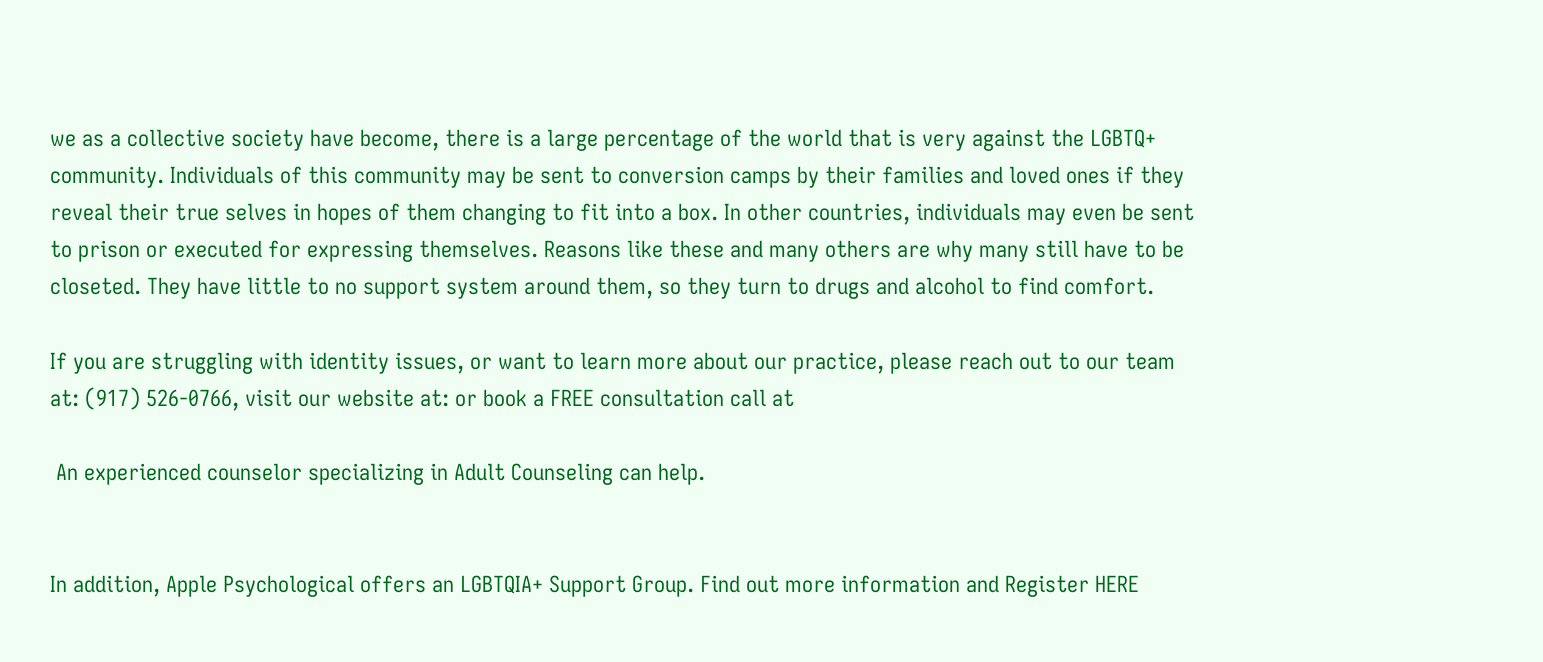we as a collective society have become, there is a large percentage of the world that is very against the LGBTQ+ community. Individuals of this community may be sent to conversion camps by their families and loved ones if they reveal their true selves in hopes of them changing to fit into a box. In other countries, individuals may even be sent to prison or executed for expressing themselves. Reasons like these and many others are why many still have to be closeted. They have little to no support system around them, so they turn to drugs and alcohol to find comfort.

If you are struggling with identity issues, or want to learn more about our practice, please reach out to our team at: (917) 526-0766, visit our website at: or book a FREE consultation call at

 An experienced counselor specializing in Adult Counseling can help.


In addition, Apple Psychological offers an LGBTQIA+ Support Group. Find out more information and Register HERE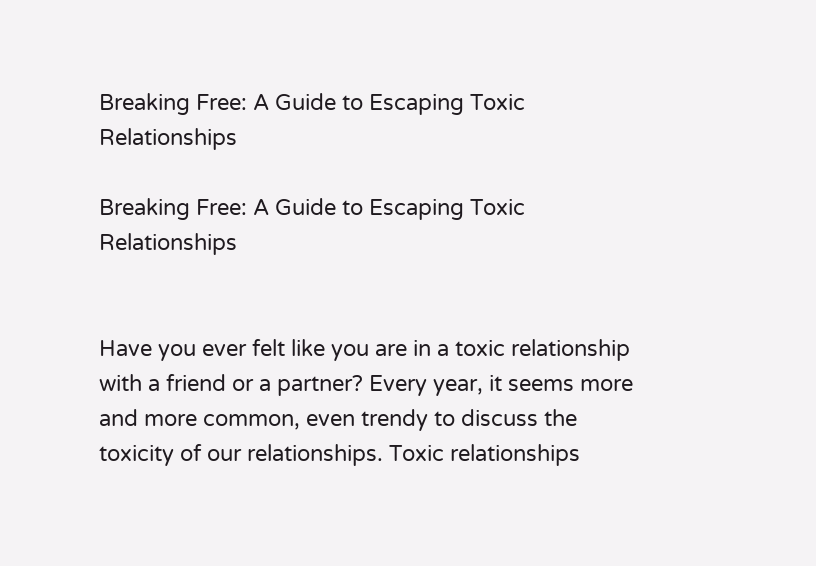Breaking Free: A Guide to Escaping Toxic Relationships

Breaking Free: A Guide to Escaping Toxic Relationships


Have you ever felt like you are in a toxic relationship with a friend or a partner? Every year, it seems more and more common, even trendy to discuss the toxicity of our relationships. Toxic relationships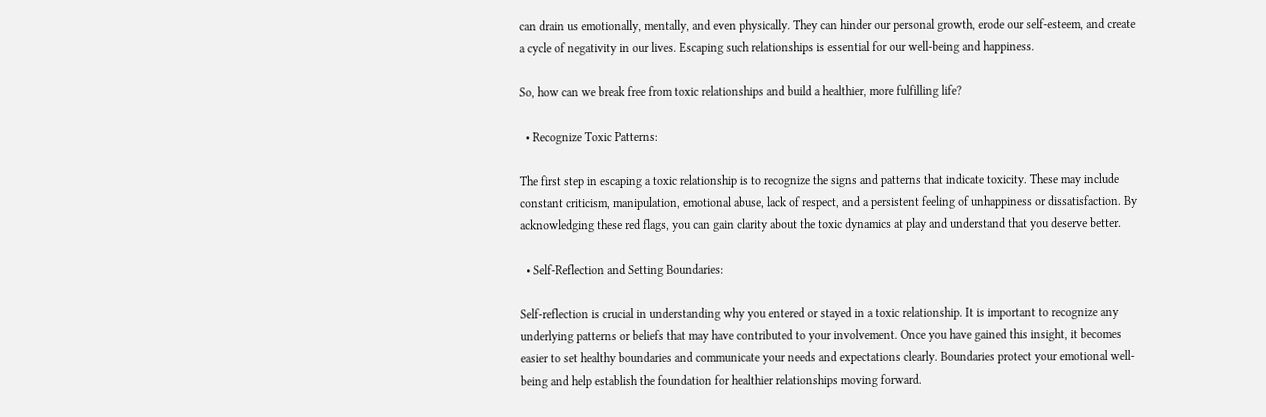can drain us emotionally, mentally, and even physically. They can hinder our personal growth, erode our self-esteem, and create a cycle of negativity in our lives. Escaping such relationships is essential for our well-being and happiness.

So, how can we break free from toxic relationships and build a healthier, more fulfilling life?

  • Recognize Toxic Patterns:

The first step in escaping a toxic relationship is to recognize the signs and patterns that indicate toxicity. These may include constant criticism, manipulation, emotional abuse, lack of respect, and a persistent feeling of unhappiness or dissatisfaction. By acknowledging these red flags, you can gain clarity about the toxic dynamics at play and understand that you deserve better.

  • Self-Reflection and Setting Boundaries:

Self-reflection is crucial in understanding why you entered or stayed in a toxic relationship. It is important to recognize any underlying patterns or beliefs that may have contributed to your involvement. Once you have gained this insight, it becomes easier to set healthy boundaries and communicate your needs and expectations clearly. Boundaries protect your emotional well-being and help establish the foundation for healthier relationships moving forward.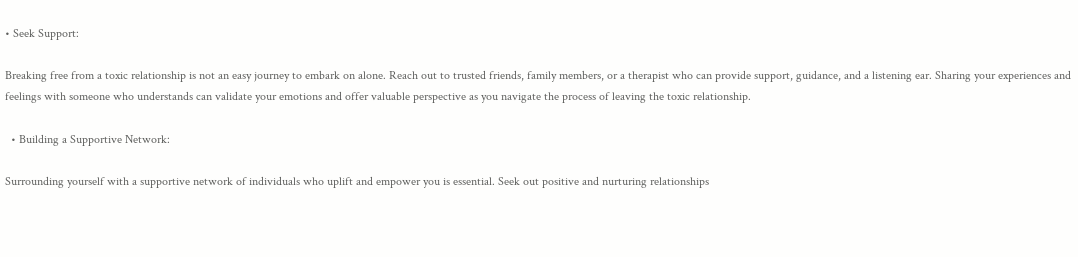• Seek Support:

Breaking free from a toxic relationship is not an easy journey to embark on alone. Reach out to trusted friends, family members, or a therapist who can provide support, guidance, and a listening ear. Sharing your experiences and feelings with someone who understands can validate your emotions and offer valuable perspective as you navigate the process of leaving the toxic relationship.

  • Building a Supportive Network:

Surrounding yourself with a supportive network of individuals who uplift and empower you is essential. Seek out positive and nurturing relationships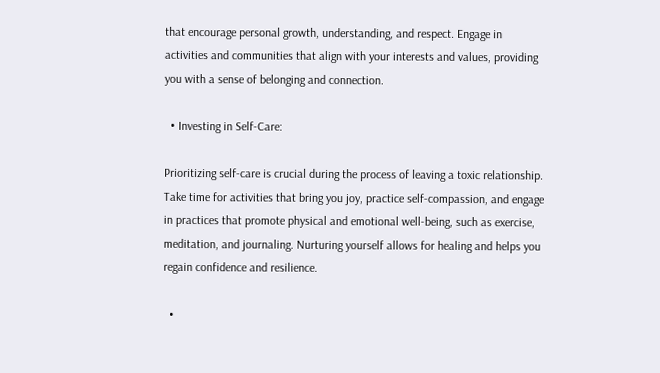that encourage personal growth, understanding, and respect. Engage in activities and communities that align with your interests and values, providing you with a sense of belonging and connection.

  • Investing in Self-Care:

Prioritizing self-care is crucial during the process of leaving a toxic relationship. Take time for activities that bring you joy, practice self-compassion, and engage in practices that promote physical and emotional well-being, such as exercise, meditation, and journaling. Nurturing yourself allows for healing and helps you regain confidence and resilience.

  •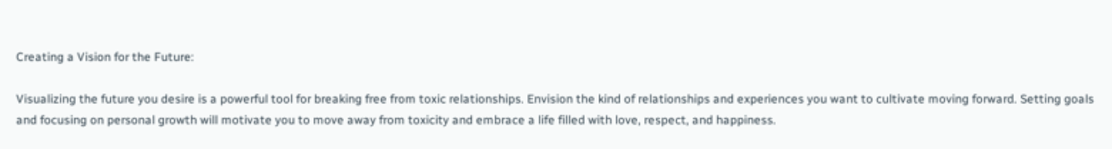Creating a Vision for the Future:

Visualizing the future you desire is a powerful tool for breaking free from toxic relationships. Envision the kind of relationships and experiences you want to cultivate moving forward. Setting goals and focusing on personal growth will motivate you to move away from toxicity and embrace a life filled with love, respect, and happiness.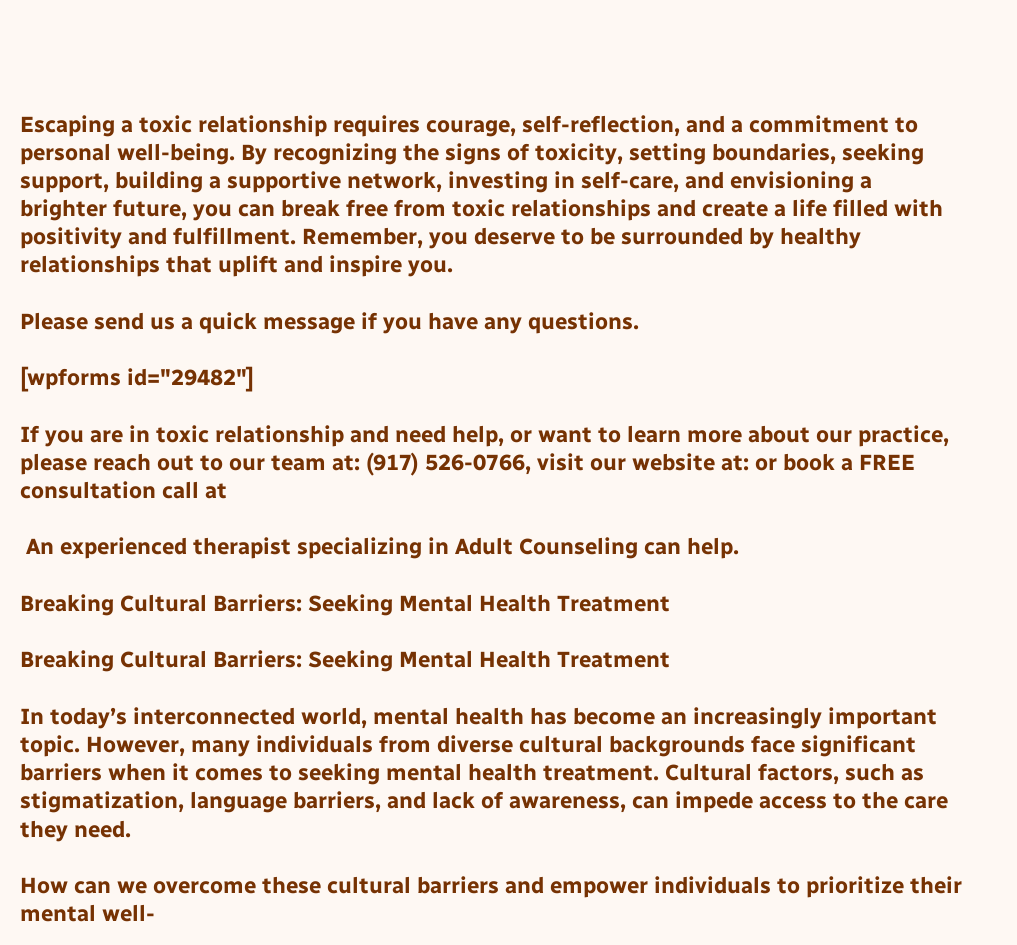Escaping a toxic relationship requires courage, self-reflection, and a commitment to personal well-being. By recognizing the signs of toxicity, setting boundaries, seeking support, building a supportive network, investing in self-care, and envisioning a brighter future, you can break free from toxic relationships and create a life filled with positivity and fulfillment. Remember, you deserve to be surrounded by healthy relationships that uplift and inspire you.

Please send us a quick message if you have any questions.

[wpforms id="29482"]

If you are in toxic relationship and need help, or want to learn more about our practice, please reach out to our team at: (917) 526-0766, visit our website at: or book a FREE consultation call at

 An experienced therapist specializing in Adult Counseling can help.

Breaking Cultural Barriers: Seeking Mental Health Treatment

Breaking Cultural Barriers: Seeking Mental Health Treatment

In today’s interconnected world, mental health has become an increasingly important topic. However, many individuals from diverse cultural backgrounds face significant barriers when it comes to seeking mental health treatment. Cultural factors, such as stigmatization, language barriers, and lack of awareness, can impede access to the care they need.

How can we overcome these cultural barriers and empower individuals to prioritize their mental well-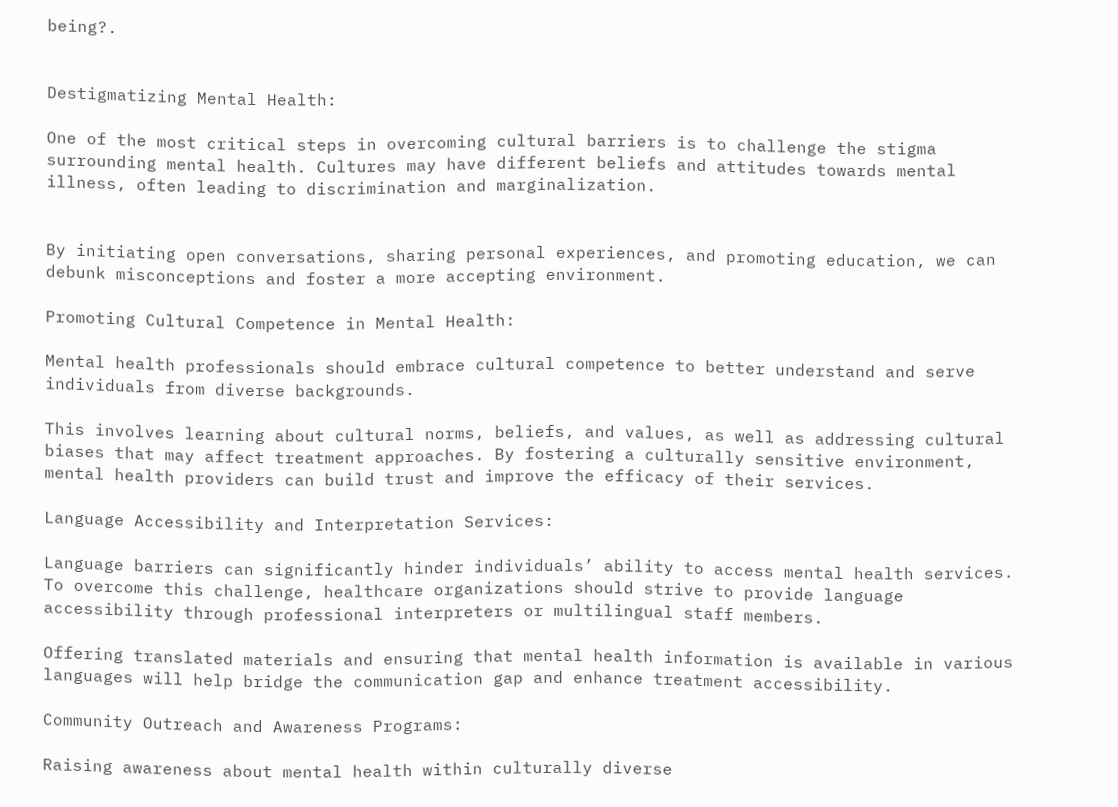being?.


Destigmatizing Mental Health:

One of the most critical steps in overcoming cultural barriers is to challenge the stigma surrounding mental health. Cultures may have different beliefs and attitudes towards mental illness, often leading to discrimination and marginalization.


By initiating open conversations, sharing personal experiences, and promoting education, we can debunk misconceptions and foster a more accepting environment.

Promoting Cultural Competence in Mental Health:

Mental health professionals should embrace cultural competence to better understand and serve individuals from diverse backgrounds.

This involves learning about cultural norms, beliefs, and values, as well as addressing cultural biases that may affect treatment approaches. By fostering a culturally sensitive environment, mental health providers can build trust and improve the efficacy of their services.

Language Accessibility and Interpretation Services:

Language barriers can significantly hinder individuals’ ability to access mental health services. To overcome this challenge, healthcare organizations should strive to provide language accessibility through professional interpreters or multilingual staff members.

Offering translated materials and ensuring that mental health information is available in various languages will help bridge the communication gap and enhance treatment accessibility.

Community Outreach and Awareness Programs:

Raising awareness about mental health within culturally diverse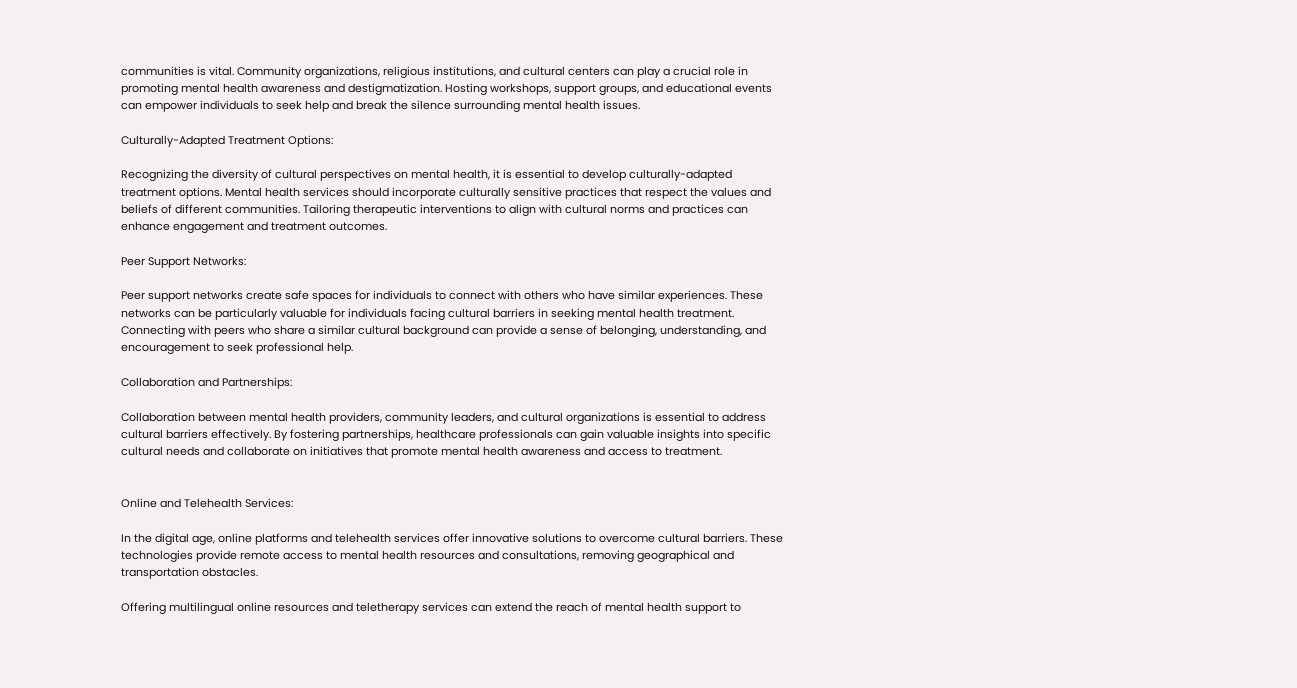communities is vital. Community organizations, religious institutions, and cultural centers can play a crucial role in promoting mental health awareness and destigmatization. Hosting workshops, support groups, and educational events can empower individuals to seek help and break the silence surrounding mental health issues.

Culturally-Adapted Treatment Options:

Recognizing the diversity of cultural perspectives on mental health, it is essential to develop culturally-adapted treatment options. Mental health services should incorporate culturally sensitive practices that respect the values and beliefs of different communities. Tailoring therapeutic interventions to align with cultural norms and practices can enhance engagement and treatment outcomes.

Peer Support Networks:

Peer support networks create safe spaces for individuals to connect with others who have similar experiences. These networks can be particularly valuable for individuals facing cultural barriers in seeking mental health treatment. Connecting with peers who share a similar cultural background can provide a sense of belonging, understanding, and encouragement to seek professional help.

Collaboration and Partnerships:

Collaboration between mental health providers, community leaders, and cultural organizations is essential to address cultural barriers effectively. By fostering partnerships, healthcare professionals can gain valuable insights into specific cultural needs and collaborate on initiatives that promote mental health awareness and access to treatment.


Online and Telehealth Services:

In the digital age, online platforms and telehealth services offer innovative solutions to overcome cultural barriers. These technologies provide remote access to mental health resources and consultations, removing geographical and transportation obstacles.

Offering multilingual online resources and teletherapy services can extend the reach of mental health support to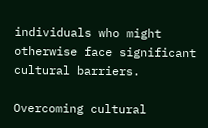individuals who might otherwise face significant cultural barriers.

Overcoming cultural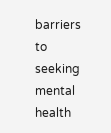barriers to seeking mental health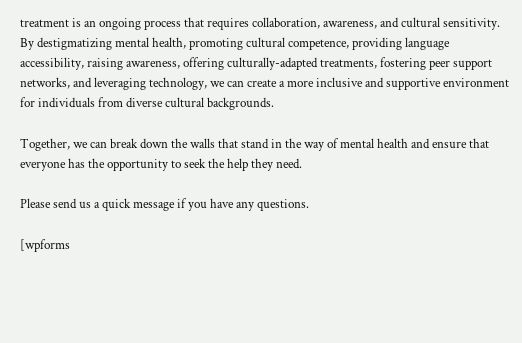treatment is an ongoing process that requires collaboration, awareness, and cultural sensitivity. By destigmatizing mental health, promoting cultural competence, providing language accessibility, raising awareness, offering culturally-adapted treatments, fostering peer support networks, and leveraging technology, we can create a more inclusive and supportive environment for individuals from diverse cultural backgrounds.

Together, we can break down the walls that stand in the way of mental health and ensure that everyone has the opportunity to seek the help they need.

Please send us a quick message if you have any questions.

[wpforms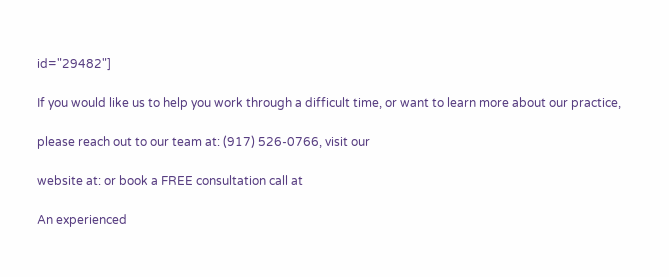id="29482"]

If you would like us to help you work through a difficult time, or want to learn more about our practice,

please reach out to our team at: (917) 526-0766, visit our

website at: or book a FREE consultation call at

An experienced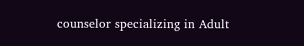counselor specializing in Adult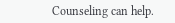Counseling can help.